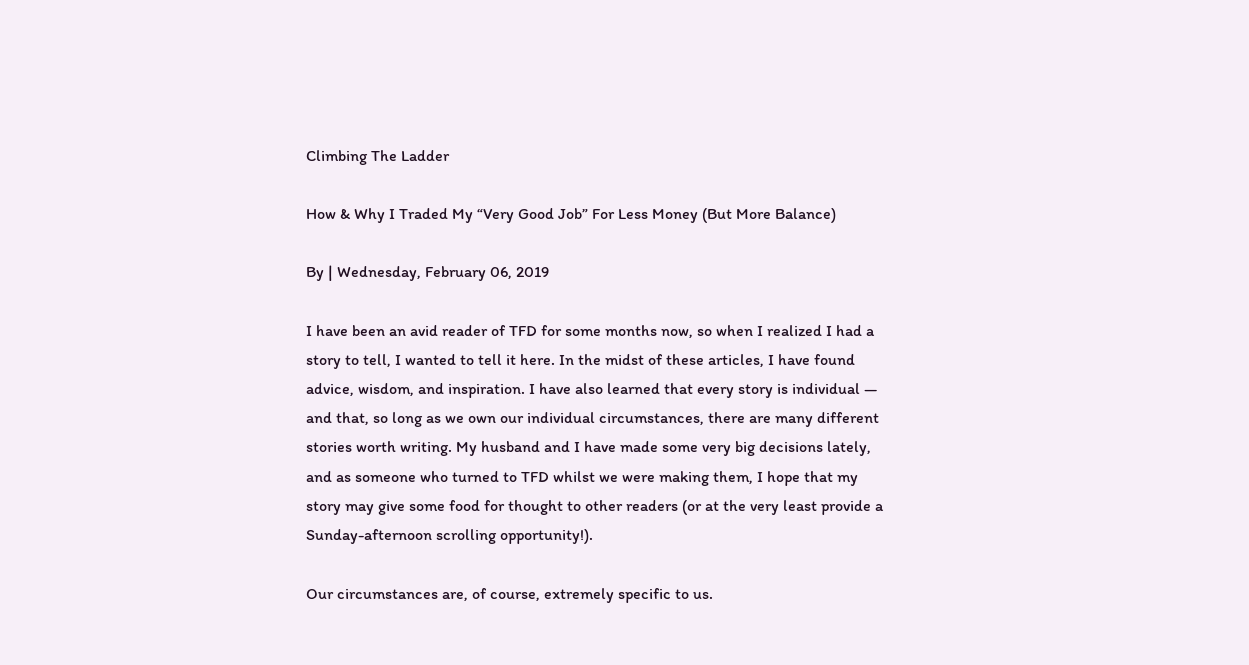Climbing The Ladder

How & Why I Traded My “Very Good Job” For Less Money (But More Balance)

By | Wednesday, February 06, 2019

I have been an avid reader of TFD for some months now, so when I realized I had a story to tell, I wanted to tell it here. In the midst of these articles, I have found advice, wisdom, and inspiration. I have also learned that every story is individual — and that, so long as we own our individual circumstances, there are many different stories worth writing. My husband and I have made some very big decisions lately, and as someone who turned to TFD whilst we were making them, I hope that my story may give some food for thought to other readers (or at the very least provide a Sunday-afternoon scrolling opportunity!).

Our circumstances are, of course, extremely specific to us.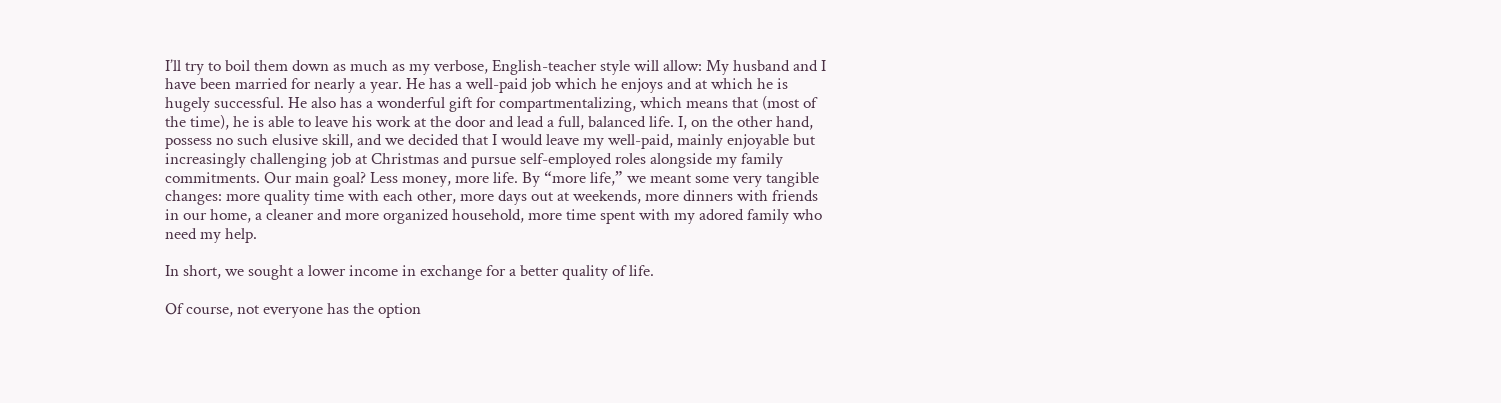I’ll try to boil them down as much as my verbose, English-teacher style will allow: My husband and I have been married for nearly a year. He has a well-paid job which he enjoys and at which he is hugely successful. He also has a wonderful gift for compartmentalizing, which means that (most of the time), he is able to leave his work at the door and lead a full, balanced life. I, on the other hand, possess no such elusive skill, and we decided that I would leave my well-paid, mainly enjoyable but increasingly challenging job at Christmas and pursue self-employed roles alongside my family commitments. Our main goal? Less money, more life. By “more life,” we meant some very tangible changes: more quality time with each other, more days out at weekends, more dinners with friends in our home, a cleaner and more organized household, more time spent with my adored family who need my help.

In short, we sought a lower income in exchange for a better quality of life.

Of course, not everyone has the option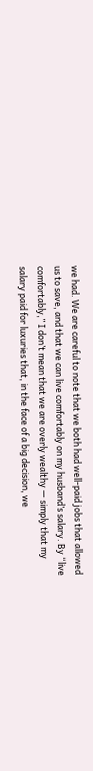we had. We are careful to note that we both had well-paid jobs that allowed us to save, and that we can live comfortably on my husband’s salary. By “live comfortably,” I don’t mean that we are overly wealthy — simply that my salary paid for luxuries that, in the face of a big decision, we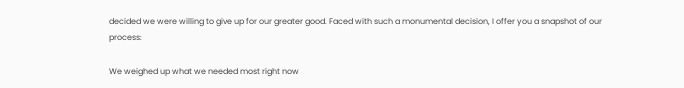decided we were willing to give up for our greater good. Faced with such a monumental decision, I offer you a snapshot of our process:

We weighed up what we needed most right now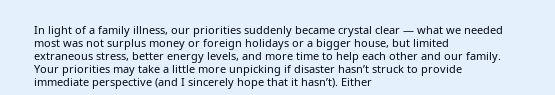In light of a family illness, our priorities suddenly became crystal clear — what we needed most was not surplus money or foreign holidays or a bigger house, but limited extraneous stress, better energy levels, and more time to help each other and our family. Your priorities may take a little more unpicking if disaster hasn’t struck to provide immediate perspective (and I sincerely hope that it hasn’t). Either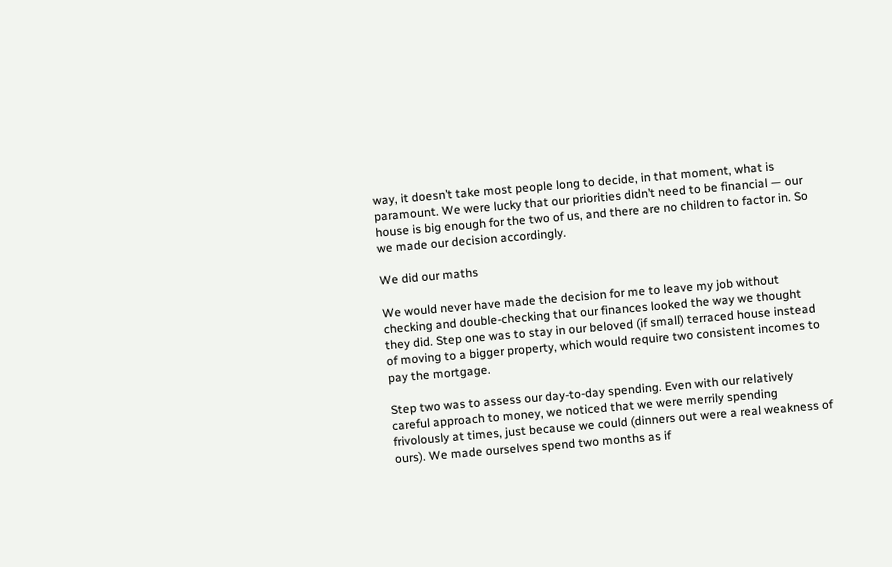way, it doesn’t take most people long to decide, in that moment, what is paramount. We were lucky that our priorities didn’t need to be financial — our house is big enough for the two of us, and there are no children to factor in. So we made our decision accordingly.

We did our maths

We would never have made the decision for me to leave my job without checking and double-checking that our finances looked the way we thought they did. Step one was to stay in our beloved (if small) terraced house instead of moving to a bigger property, which would require two consistent incomes to pay the mortgage.

Step two was to assess our day-to-day spending. Even with our relatively careful approach to money, we noticed that we were merrily spending frivolously at times, just because we could (dinners out were a real weakness of ours). We made ourselves spend two months as if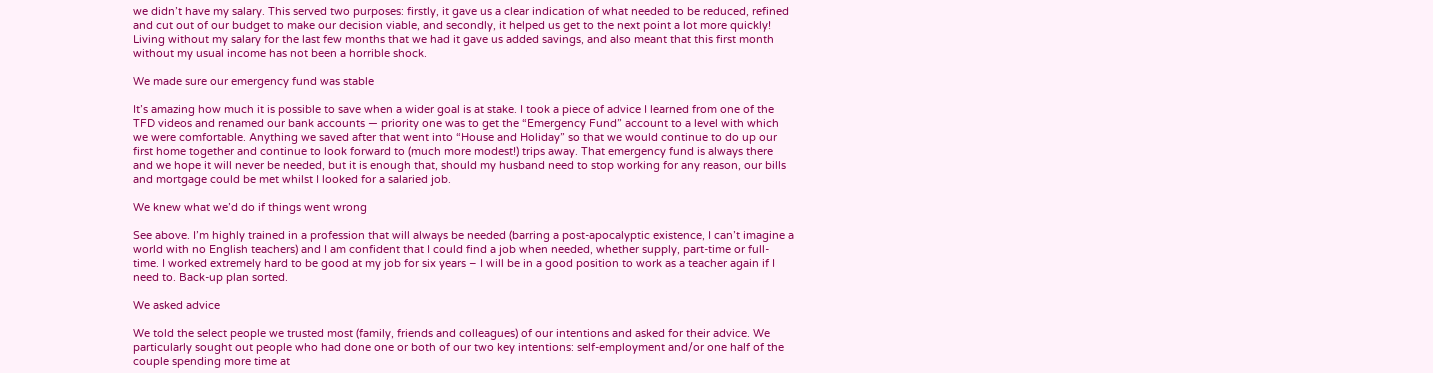we didn’t have my salary. This served two purposes: firstly, it gave us a clear indication of what needed to be reduced, refined and cut out of our budget to make our decision viable, and secondly, it helped us get to the next point a lot more quickly! Living without my salary for the last few months that we had it gave us added savings, and also meant that this first month without my usual income has not been a horrible shock.

We made sure our emergency fund was stable

It’s amazing how much it is possible to save when a wider goal is at stake. I took a piece of advice I learned from one of the TFD videos and renamed our bank accounts — priority one was to get the “Emergency Fund” account to a level with which we were comfortable. Anything we saved after that went into “House and Holiday” so that we would continue to do up our first home together and continue to look forward to (much more modest!) trips away. That emergency fund is always there and we hope it will never be needed, but it is enough that, should my husband need to stop working for any reason, our bills and mortgage could be met whilst I looked for a salaried job.

We knew what we’d do if things went wrong

See above. I’m highly trained in a profession that will always be needed (barring a post-apocalyptic existence, I can’t imagine a world with no English teachers) and I am confident that I could find a job when needed, whether supply, part-time or full-time. I worked extremely hard to be good at my job for six years – I will be in a good position to work as a teacher again if I need to. Back-up plan sorted.

We asked advice

We told the select people we trusted most (family, friends and colleagues) of our intentions and asked for their advice. We particularly sought out people who had done one or both of our two key intentions: self-employment and/or one half of the couple spending more time at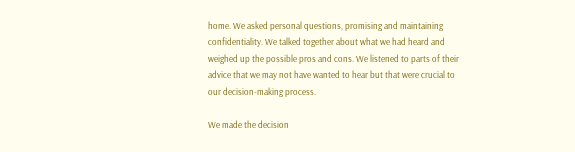home. We asked personal questions, promising and maintaining confidentiality. We talked together about what we had heard and weighed up the possible pros and cons. We listened to parts of their advice that we may not have wanted to hear but that were crucial to our decision-making process.

We made the decision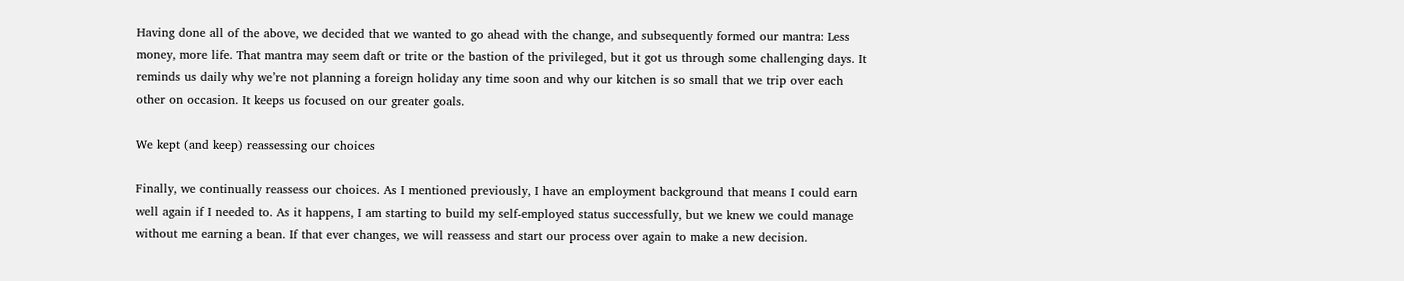Having done all of the above, we decided that we wanted to go ahead with the change, and subsequently formed our mantra: Less money, more life. That mantra may seem daft or trite or the bastion of the privileged, but it got us through some challenging days. It reminds us daily why we’re not planning a foreign holiday any time soon and why our kitchen is so small that we trip over each other on occasion. It keeps us focused on our greater goals.

We kept (and keep) reassessing our choices

Finally, we continually reassess our choices. As I mentioned previously, I have an employment background that means I could earn well again if I needed to. As it happens, I am starting to build my self-employed status successfully, but we knew we could manage without me earning a bean. If that ever changes, we will reassess and start our process over again to make a new decision.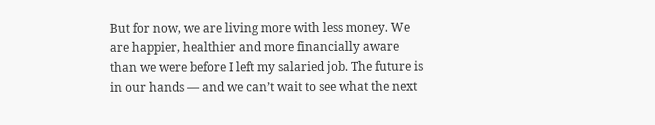But for now, we are living more with less money. We are happier, healthier and more financially aware than we were before I left my salaried job. The future is in our hands — and we can’t wait to see what the next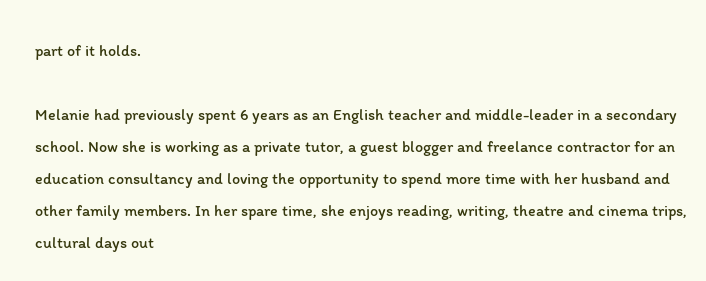part of it holds.

Melanie had previously spent 6 years as an English teacher and middle-leader in a secondary school. Now she is working as a private tutor, a guest blogger and freelance contractor for an education consultancy and loving the opportunity to spend more time with her husband and other family members. In her spare time, she enjoys reading, writing, theatre and cinema trips, cultural days out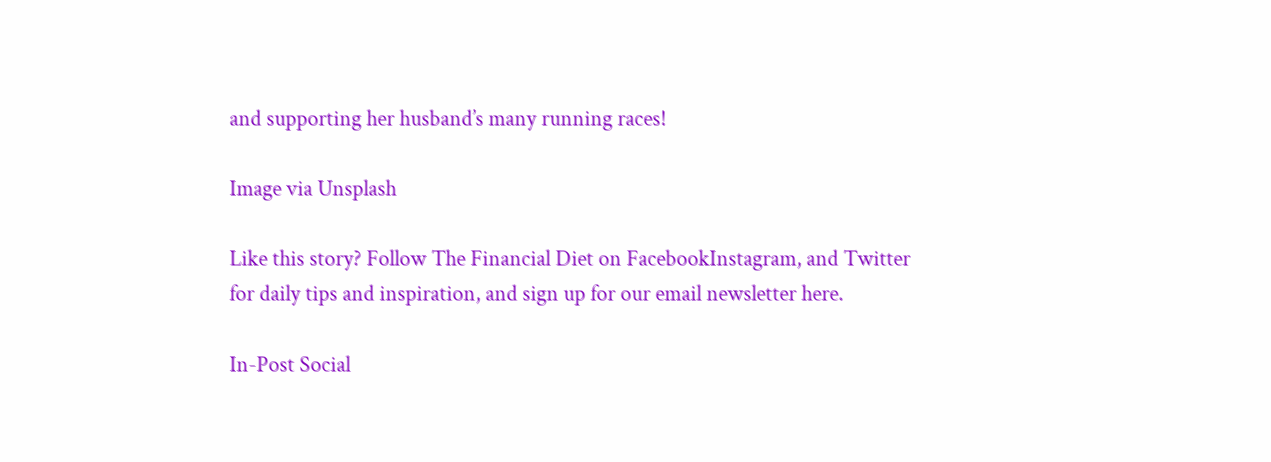and supporting her husband’s many running races!

Image via Unsplash

Like this story? Follow The Financial Diet on FacebookInstagram, and Twitter for daily tips and inspiration, and sign up for our email newsletter here.

In-Post Social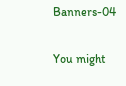Banners-04

You might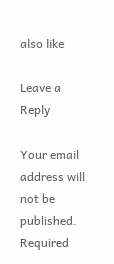also like

Leave a Reply

Your email address will not be published. Required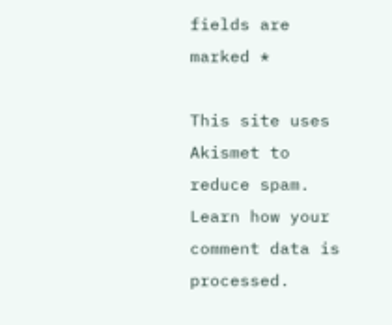fields are marked *

This site uses Akismet to reduce spam. Learn how your comment data is processed.